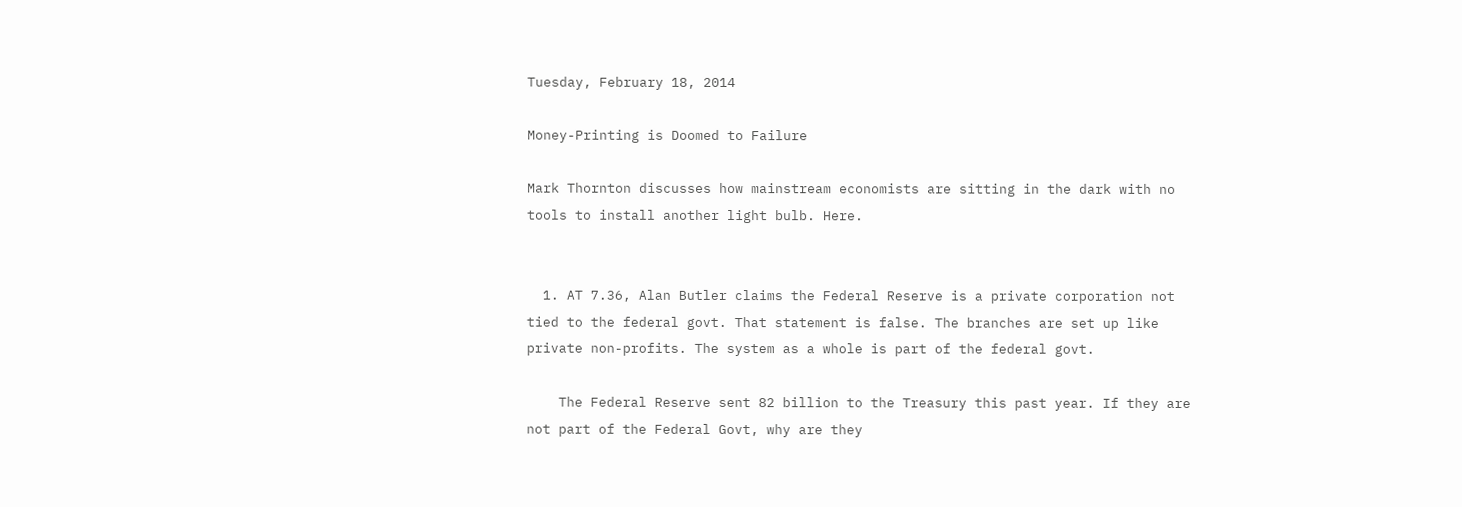Tuesday, February 18, 2014

Money-Printing is Doomed to Failure

Mark Thornton discusses how mainstream economists are sitting in the dark with no tools to install another light bulb. Here.


  1. AT 7.36, Alan Butler claims the Federal Reserve is a private corporation not tied to the federal govt. That statement is false. The branches are set up like private non-profits. The system as a whole is part of the federal govt.

    The Federal Reserve sent 82 billion to the Treasury this past year. If they are not part of the Federal Govt, why are they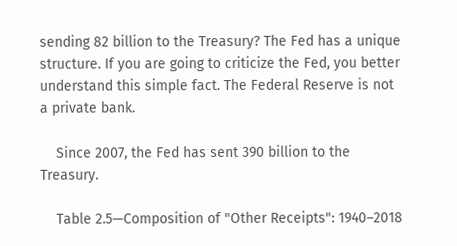sending 82 billion to the Treasury? The Fed has a unique structure. If you are going to criticize the Fed, you better understand this simple fact. The Federal Reserve is not a private bank.

    Since 2007, the Fed has sent 390 billion to the Treasury.

    Table 2.5—Composition of "Other Receipts": 1940–2018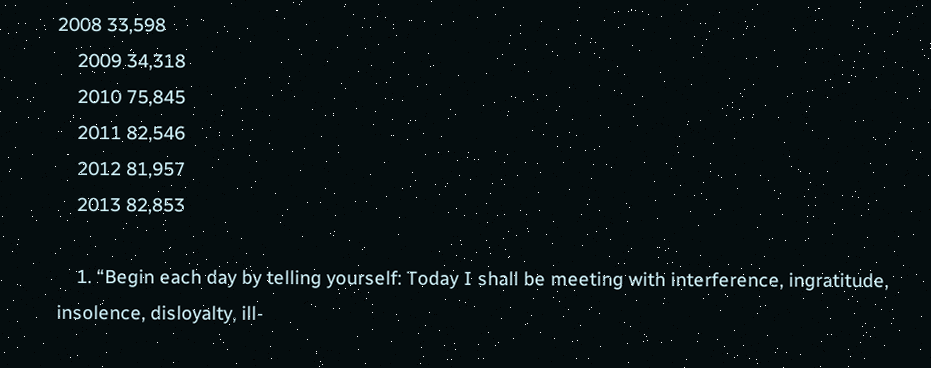2008 33,598
    2009 34,318
    2010 75,845
    2011 82,546
    2012 81,957
    2013 82,853

    1. “Begin each day by telling yourself: Today I shall be meeting with interference, ingratitude, insolence, disloyalty, ill-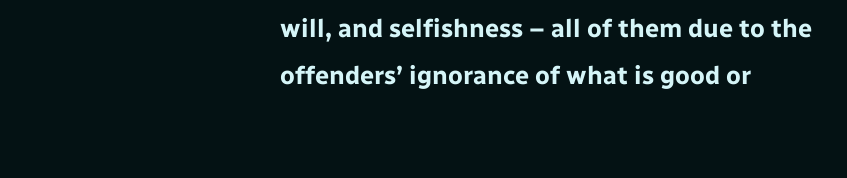will, and selfishness – all of them due to the offenders’ ignorance of what is good or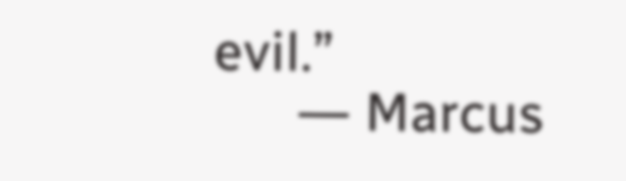evil.”
      ― Marcus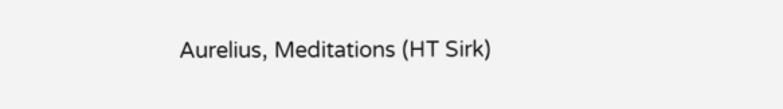Aurelius, Meditations (HT Sirk)